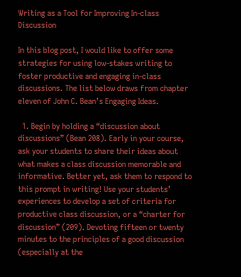Writing as a Tool for Improving In-class Discussion

In this blog post, I would like to offer some strategies for using low-stakes writing to foster productive and engaging in-class discussions. The list below draws from chapter eleven of John C. Bean’s Engaging Ideas.

  1. Begin by holding a “discussion about discussions” (Bean 208). Early in your course, ask your students to share their ideas about what makes a class discussion memorable and informative. Better yet, ask them to respond to this prompt in writing! Use your students’ experiences to develop a set of criteria for productive class discussion, or a “charter for discussion” (209). Devoting fifteen or twenty minutes to the principles of a good discussion (especially at the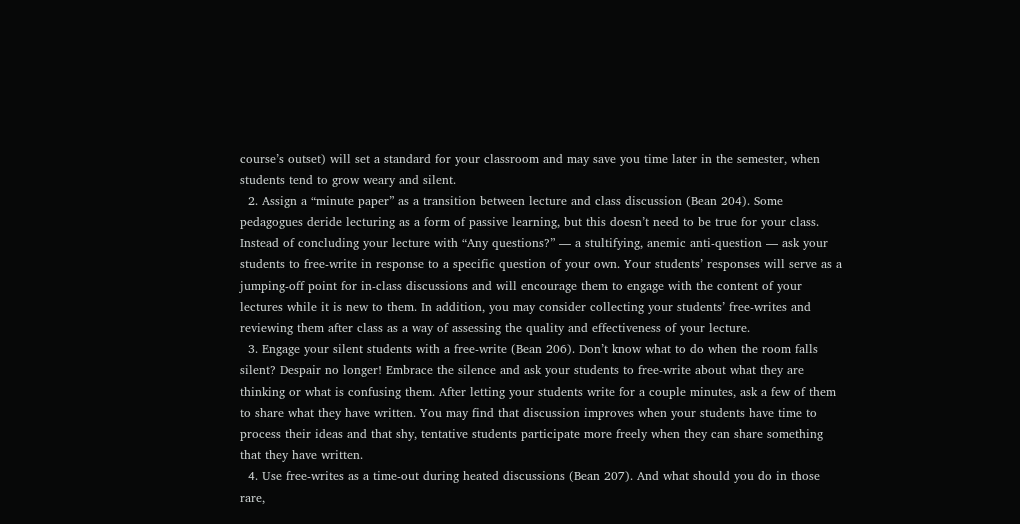course’s outset) will set a standard for your classroom and may save you time later in the semester, when students tend to grow weary and silent.
  2. Assign a “minute paper” as a transition between lecture and class discussion (Bean 204). Some pedagogues deride lecturing as a form of passive learning, but this doesn’t need to be true for your class. Instead of concluding your lecture with “Any questions?” — a stultifying, anemic anti-question — ask your students to free-write in response to a specific question of your own. Your students’ responses will serve as a jumping-off point for in-class discussions and will encourage them to engage with the content of your lectures while it is new to them. In addition, you may consider collecting your students’ free-writes and reviewing them after class as a way of assessing the quality and effectiveness of your lecture.
  3. Engage your silent students with a free-write (Bean 206). Don’t know what to do when the room falls silent? Despair no longer! Embrace the silence and ask your students to free-write about what they are thinking or what is confusing them. After letting your students write for a couple minutes, ask a few of them to share what they have written. You may find that discussion improves when your students have time to process their ideas and that shy, tentative students participate more freely when they can share something that they have written.
  4. Use free-writes as a time-out during heated discussions (Bean 207). And what should you do in those rare,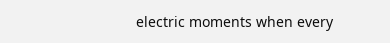electric moments when every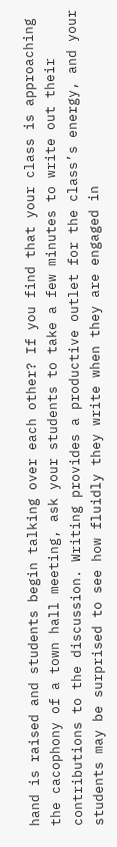hand is raised and students begin talking over each other? If you find that your class is approaching the cacophony of a town hall meeting, ask your students to take a few minutes to write out their contributions to the discussion. Writing provides a productive outlet for the class’s energy, and your students may be surprised to see how fluidly they write when they are engaged in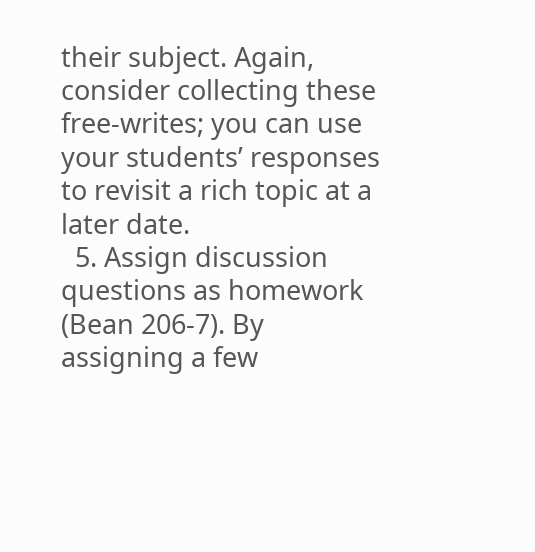their subject. Again, consider collecting these free-writes; you can use your students’ responses to revisit a rich topic at a later date.
  5. Assign discussion questions as homework (Bean 206-7). By assigning a few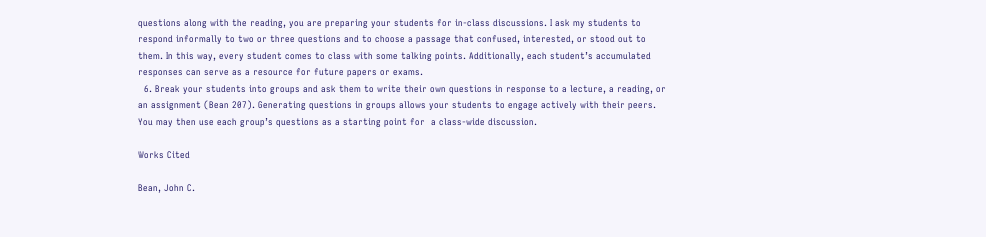questions along with the reading, you are preparing your students for in-class discussions. I ask my students to respond informally to two or three questions and to choose a passage that confused, interested, or stood out to them. In this way, every student comes to class with some talking points. Additionally, each student’s accumulated responses can serve as a resource for future papers or exams.
  6. Break your students into groups and ask them to write their own questions in response to a lecture, a reading, or an assignment (Bean 207). Generating questions in groups allows your students to engage actively with their peers. You may then use each group’s questions as a starting point for  a class-wide discussion.

Works Cited

Bean, John C.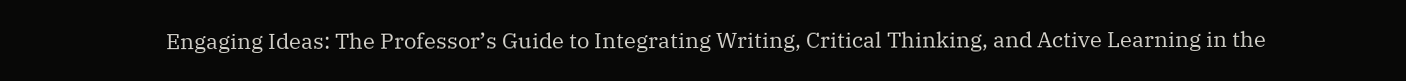Engaging Ideas: The Professor’s Guide to Integrating Writing, Critical Thinking, and Active Learning in the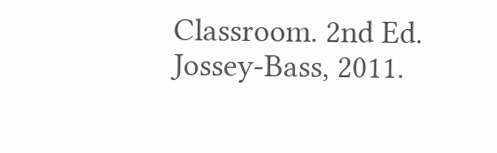Classroom. 2nd Ed. Jossey-Bass, 2011.